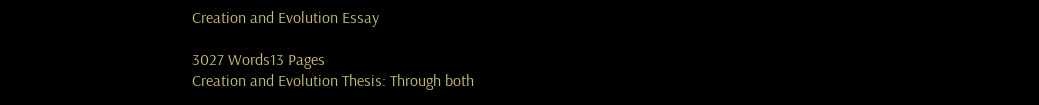Creation and Evolution Essay

3027 Words13 Pages
Creation and Evolution Thesis: Through both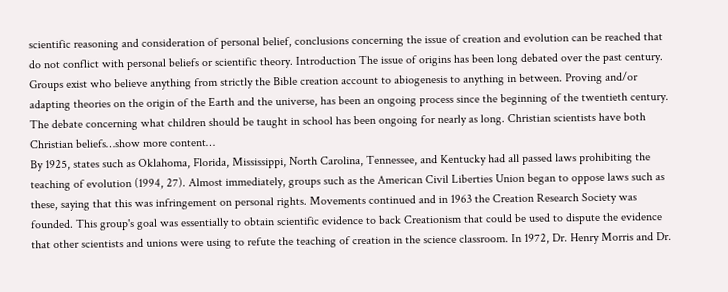scientific reasoning and consideration of personal belief, conclusions concerning the issue of creation and evolution can be reached that do not conflict with personal beliefs or scientific theory. Introduction The issue of origins has been long debated over the past century. Groups exist who believe anything from strictly the Bible creation account to abiogenesis to anything in between. Proving and/or adapting theories on the origin of the Earth and the universe, has been an ongoing process since the beginning of the twentieth century. The debate concerning what children should be taught in school has been ongoing for nearly as long. Christian scientists have both Christian beliefs…show more content…
By 1925, states such as Oklahoma, Florida, Mississippi, North Carolina, Tennessee, and Kentucky had all passed laws prohibiting the teaching of evolution (1994, 27). Almost immediately, groups such as the American Civil Liberties Union began to oppose laws such as these, saying that this was infringement on personal rights. Movements continued and in 1963 the Creation Research Society was founded. This group's goal was essentially to obtain scientific evidence to back Creationism that could be used to dispute the evidence that other scientists and unions were using to refute the teaching of creation in the science classroom. In 1972, Dr. Henry Morris and Dr.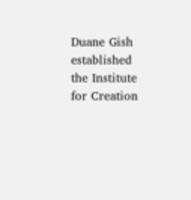Duane Gish established the Institute for Creation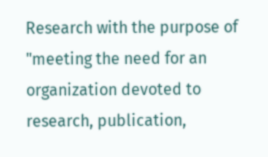Research with the purpose of "meeting the need for an organization devoted to research, publication,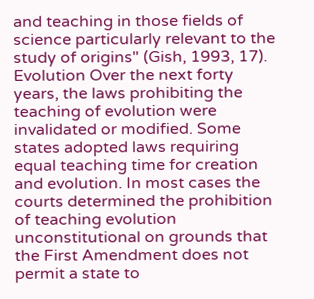and teaching in those fields of science particularly relevant to the study of origins" (Gish, 1993, 17). Evolution Over the next forty years, the laws prohibiting the teaching of evolution were invalidated or modified. Some states adopted laws requiring equal teaching time for creation and evolution. In most cases the courts determined the prohibition of teaching evolution unconstitutional on grounds that the First Amendment does not permit a state to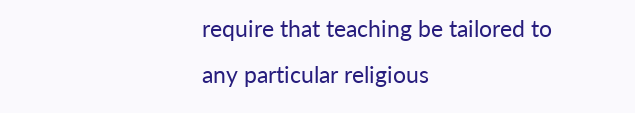require that teaching be tailored to any particular religious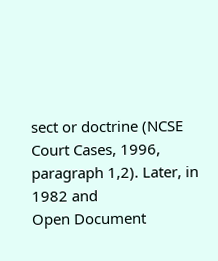sect or doctrine (NCSE Court Cases, 1996, paragraph 1,2). Later, in 1982 and
Open Document